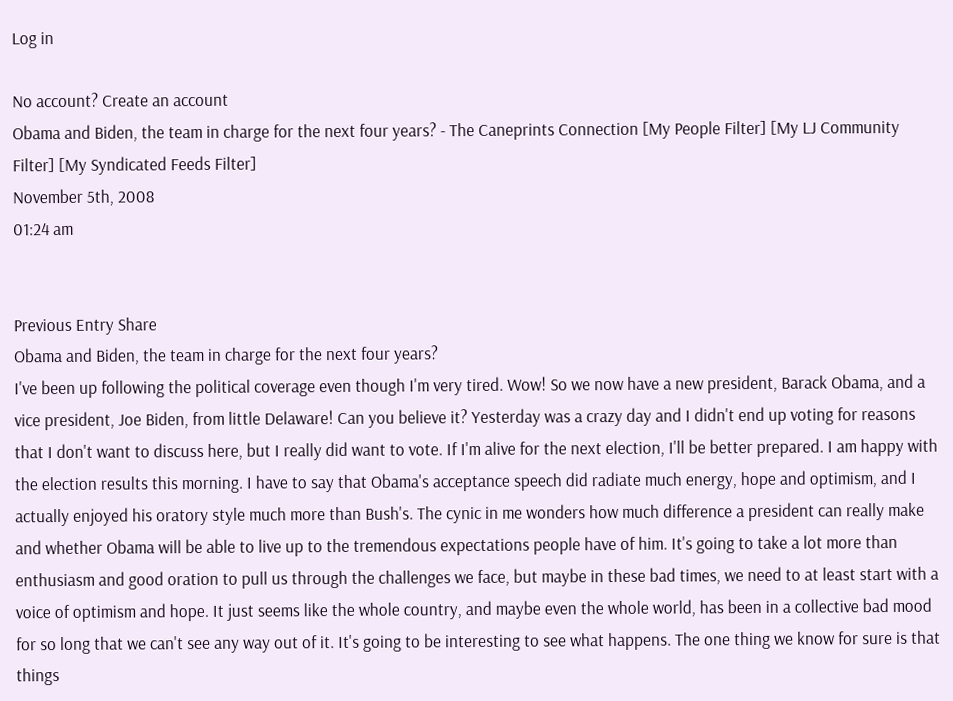Log in

No account? Create an account
Obama and Biden, the team in charge for the next four years? - The Caneprints Connection [My People Filter] [My LJ Community Filter] [My Syndicated Feeds Filter]
November 5th, 2008
01:24 am


Previous Entry Share
Obama and Biden, the team in charge for the next four years?
I've been up following the political coverage even though I'm very tired. Wow! So we now have a new president, Barack Obama, and a vice president, Joe Biden, from little Delaware! Can you believe it? Yesterday was a crazy day and I didn't end up voting for reasons that I don't want to discuss here, but I really did want to vote. If I'm alive for the next election, I'll be better prepared. I am happy with the election results this morning. I have to say that Obama's acceptance speech did radiate much energy, hope and optimism, and I actually enjoyed his oratory style much more than Bush's. The cynic in me wonders how much difference a president can really make and whether Obama will be able to live up to the tremendous expectations people have of him. It's going to take a lot more than enthusiasm and good oration to pull us through the challenges we face, but maybe in these bad times, we need to at least start with a voice of optimism and hope. It just seems like the whole country, and maybe even the whole world, has been in a collective bad mood for so long that we can't see any way out of it. It's going to be interesting to see what happens. The one thing we know for sure is that things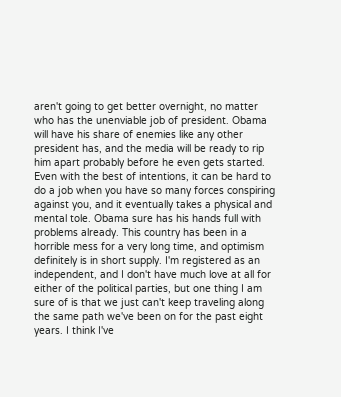aren't going to get better overnight, no matter who has the unenviable job of president. Obama will have his share of enemies like any other president has, and the media will be ready to rip him apart probably before he even gets started. Even with the best of intentions, it can be hard to do a job when you have so many forces conspiring against you, and it eventually takes a physical and mental tole. Obama sure has his hands full with problems already. This country has been in a horrible mess for a very long time, and optimism definitely is in short supply. I'm registered as an independent, and I don't have much love at all for either of the political parties, but one thing I am sure of is that we just can't keep traveling along the same path we've been on for the past eight years. I think I've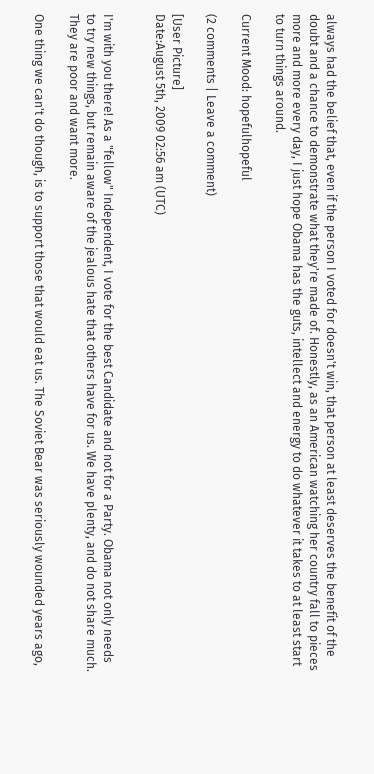always had the belief that, even if the person I voted for doesn't win, that person at least deserves the benefit of the doubt and a chance to demonstrate what they're made of. Honestly, as an American watching her country fall to pieces more and more every day, I just hope Obama has the guts, intellect and energy to do whatever it takes to at least start to turn things around.

Current Mood: hopefulhopeful

(2 comments | Leave a comment)

[User Picture]
Date:August 5th, 2009 02:56 am (UTC)


I'm with you there! As a "fellow" Independent, I vote for the best Candidate and not for a Party. Obama not only needs to try new things, but remain aware of the jealous hate that others have for us. We have plenty, and do not share much. They are poor and want more.

One thing we can't do though, is to support those that would eat us. The Soviet Bear was seriously wounded years ago,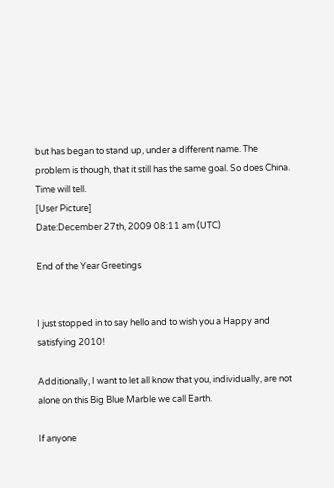but has began to stand up, under a different name. The problem is though, that it still has the same goal. So does China. Time will tell.
[User Picture]
Date:December 27th, 2009 08:11 am (UTC)

End of the Year Greetings


I just stopped in to say hello and to wish you a Happy and satisfying 2010!

Additionally, I want to let all know that you, individually, are not alone on this Big Blue Marble we call Earth.

If anyone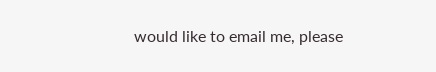would like to email me, please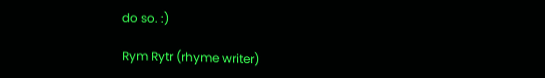do so. :)

Rym Rytr (rhyme writer)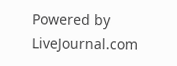Powered by LiveJournal.com